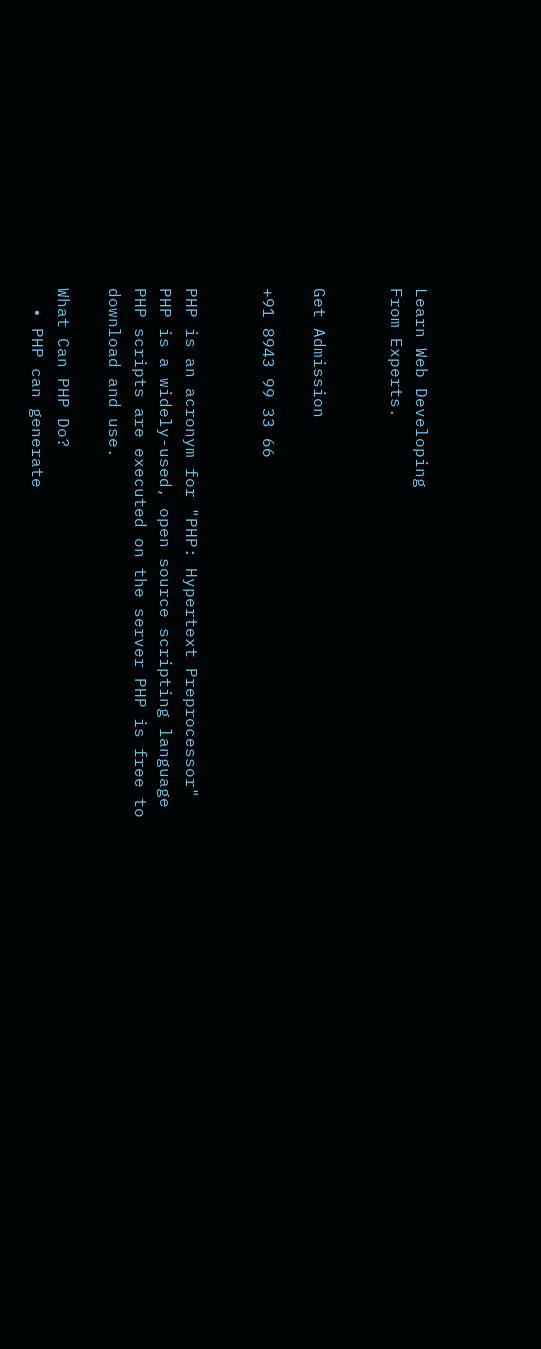Learn Web Developing
From Experts.


Get Admission

+91 8943 99 33 66


PHP is an acronym for "PHP: Hypertext Preprocessor" PHP is a widely-used, open source scripting language PHP scripts are executed on the server PHP is free to download and use.

What Can PHP Do?
  • PHP can generate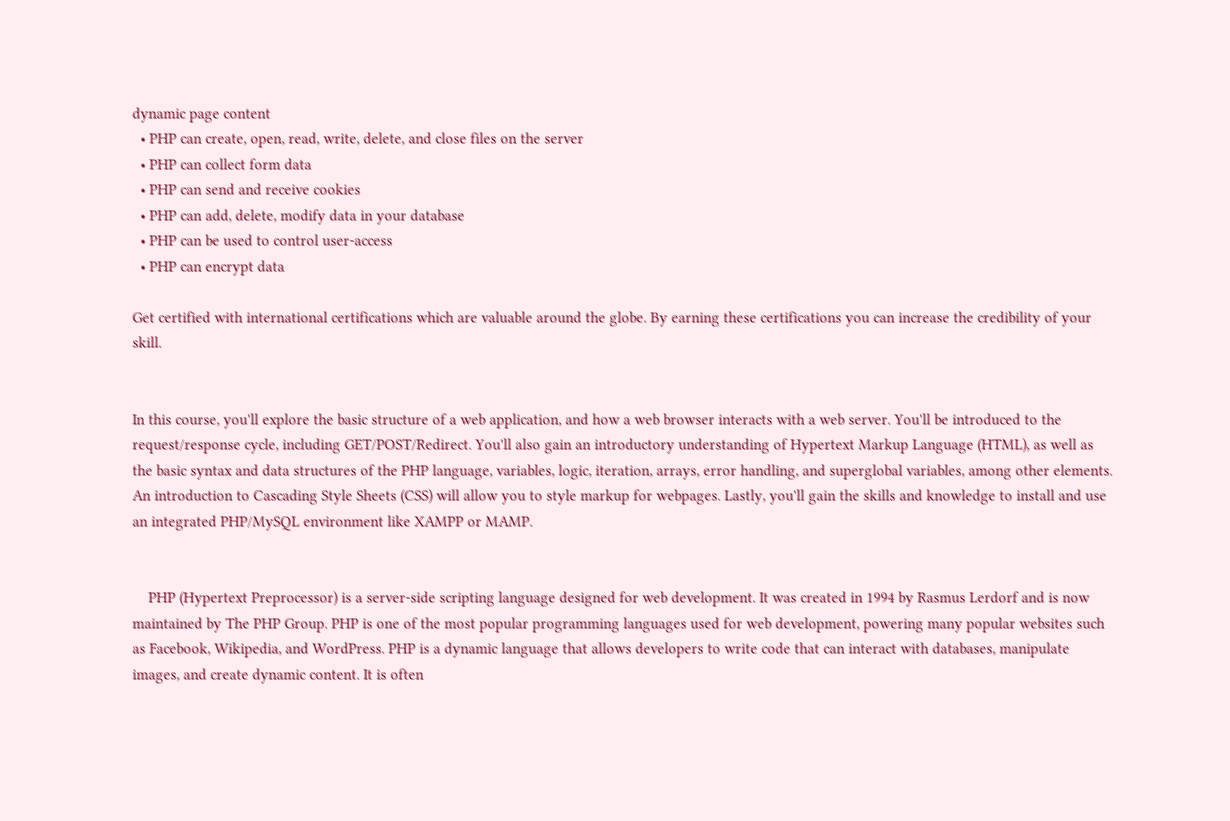dynamic page content
  • PHP can create, open, read, write, delete, and close files on the server
  • PHP can collect form data
  • PHP can send and receive cookies
  • PHP can add, delete, modify data in your database
  • PHP can be used to control user-access
  • PHP can encrypt data

Get certified with international certifications which are valuable around the globe. By earning these certifications you can increase the credibility of your skill.


In this course, you'll explore the basic structure of a web application, and how a web browser interacts with a web server. You'll be introduced to the request/response cycle, including GET/POST/Redirect. You'll also gain an introductory understanding of Hypertext Markup Language (HTML), as well as the basic syntax and data structures of the PHP language, variables, logic, iteration, arrays, error handling, and superglobal variables, among other elements. An introduction to Cascading Style Sheets (CSS) will allow you to style markup for webpages. Lastly, you'll gain the skills and knowledge to install and use an integrated PHP/MySQL environment like XAMPP or MAMP.


    PHP (Hypertext Preprocessor) is a server-side scripting language designed for web development. It was created in 1994 by Rasmus Lerdorf and is now maintained by The PHP Group. PHP is one of the most popular programming languages used for web development, powering many popular websites such as Facebook, Wikipedia, and WordPress. PHP is a dynamic language that allows developers to write code that can interact with databases, manipulate images, and create dynamic content. It is often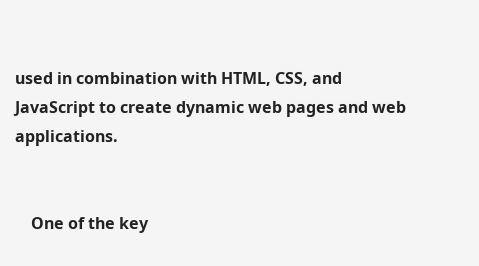used in combination with HTML, CSS, and JavaScript to create dynamic web pages and web applications.


    One of the key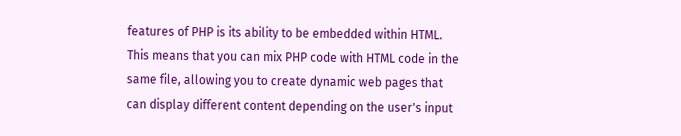features of PHP is its ability to be embedded within HTML. This means that you can mix PHP code with HTML code in the same file, allowing you to create dynamic web pages that can display different content depending on the user's input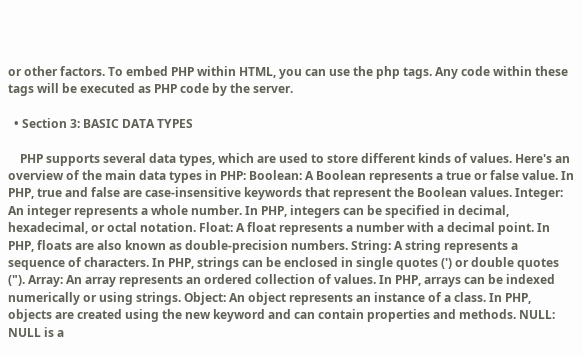or other factors. To embed PHP within HTML, you can use the php tags. Any code within these tags will be executed as PHP code by the server.

  • Section 3: BASIC DATA TYPES

    PHP supports several data types, which are used to store different kinds of values. Here's an overview of the main data types in PHP: Boolean: A Boolean represents a true or false value. In PHP, true and false are case-insensitive keywords that represent the Boolean values. Integer: An integer represents a whole number. In PHP, integers can be specified in decimal, hexadecimal, or octal notation. Float: A float represents a number with a decimal point. In PHP, floats are also known as double-precision numbers. String: A string represents a sequence of characters. In PHP, strings can be enclosed in single quotes (') or double quotes ("). Array: An array represents an ordered collection of values. In PHP, arrays can be indexed numerically or using strings. Object: An object represents an instance of a class. In PHP, objects are created using the new keyword and can contain properties and methods. NULL: NULL is a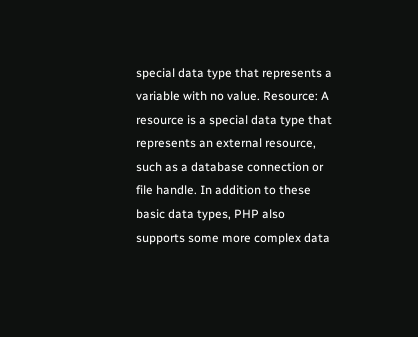special data type that represents a variable with no value. Resource: A resource is a special data type that represents an external resource, such as a database connection or file handle. In addition to these basic data types, PHP also supports some more complex data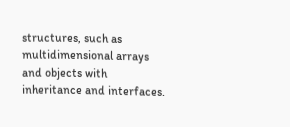structures, such as multidimensional arrays and objects with inheritance and interfaces.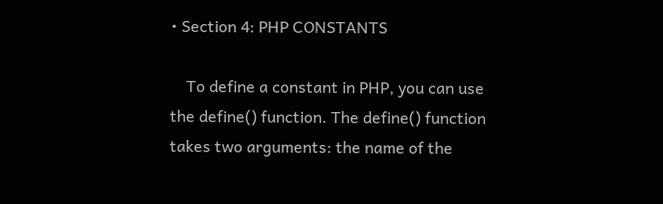• Section 4: PHP CONSTANTS

    To define a constant in PHP, you can use the define() function. The define() function takes two arguments: the name of the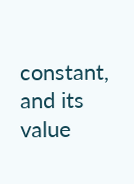constant, and its value